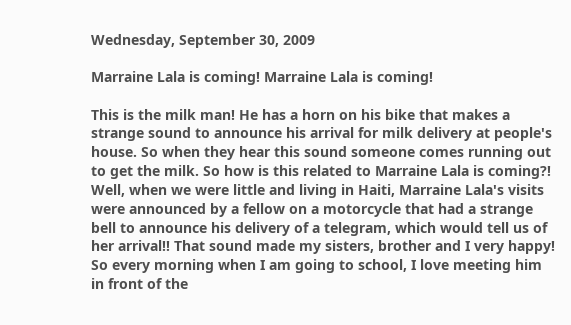Wednesday, September 30, 2009

Marraine Lala is coming! Marraine Lala is coming!

This is the milk man! He has a horn on his bike that makes a strange sound to announce his arrival for milk delivery at people's house. So when they hear this sound someone comes running out to get the milk. So how is this related to Marraine Lala is coming?! Well, when we were little and living in Haiti, Marraine Lala's visits were announced by a fellow on a motorcycle that had a strange bell to announce his delivery of a telegram, which would tell us of her arrival!! That sound made my sisters, brother and I very happy! So every morning when I am going to school, I love meeting him in front of the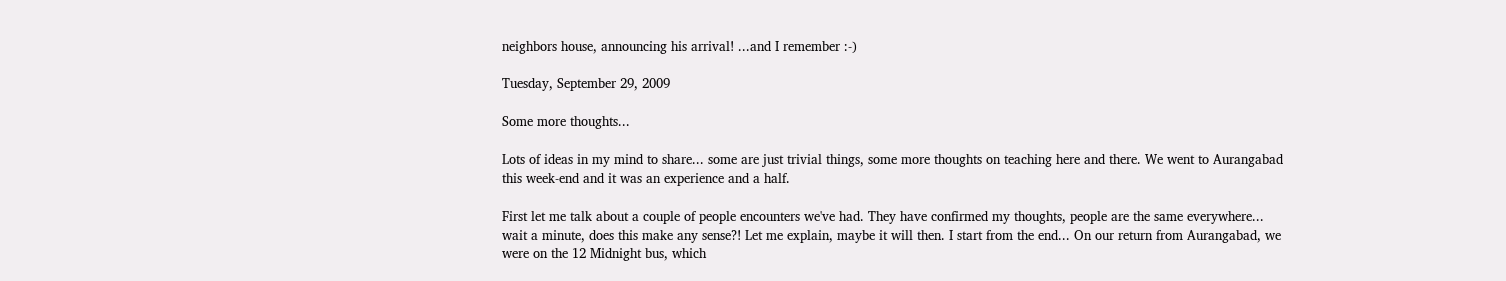neighbors house, announcing his arrival! ...and I remember :-)

Tuesday, September 29, 2009

Some more thoughts...

Lots of ideas in my mind to share... some are just trivial things, some more thoughts on teaching here and there. We went to Aurangabad this week-end and it was an experience and a half.

First let me talk about a couple of people encounters we've had. They have confirmed my thoughts, people are the same everywhere... wait a minute, does this make any sense?! Let me explain, maybe it will then. I start from the end... On our return from Aurangabad, we were on the 12 Midnight bus, which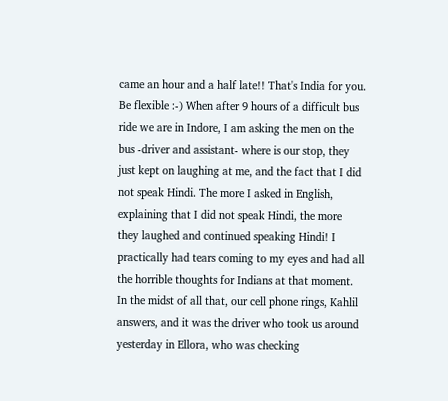came an hour and a half late!! That's India for you. Be flexible :-) When after 9 hours of a difficult bus ride we are in Indore, I am asking the men on the bus -driver and assistant- where is our stop, they just kept on laughing at me, and the fact that I did not speak Hindi. The more I asked in English, explaining that I did not speak Hindi, the more they laughed and continued speaking Hindi! I practically had tears coming to my eyes and had all the horrible thoughts for Indians at that moment. In the midst of all that, our cell phone rings, Kahlil answers, and it was the driver who took us around yesterday in Ellora, who was checking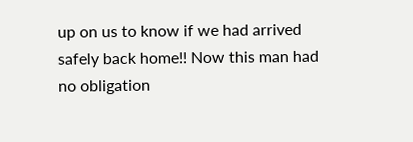up on us to know if we had arrived safely back home!! Now this man had no obligation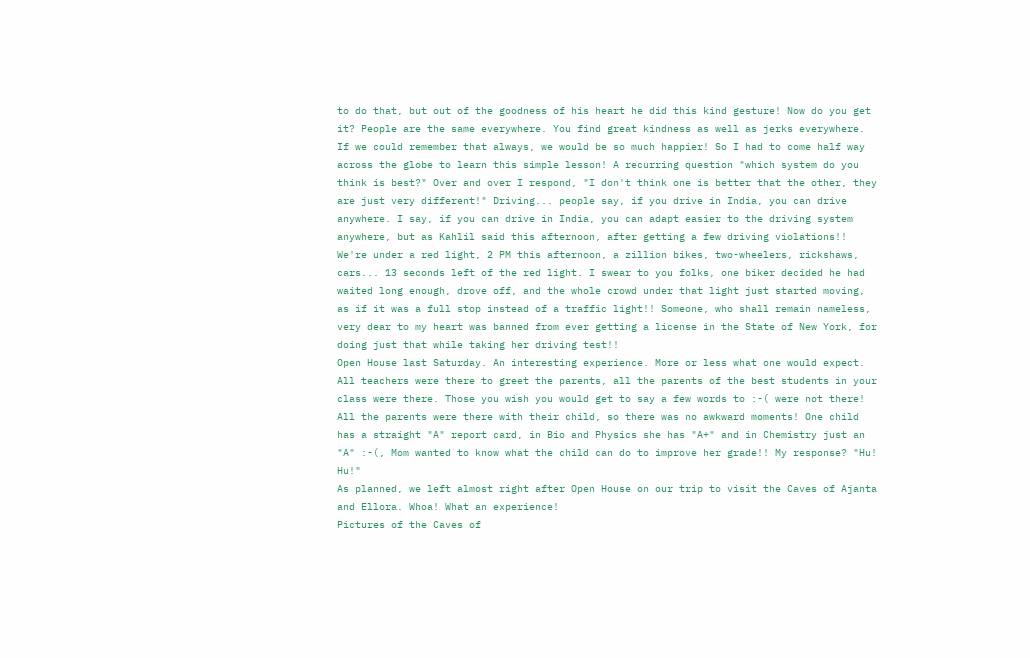to do that, but out of the goodness of his heart he did this kind gesture! Now do you get it? People are the same everywhere. You find great kindness as well as jerks everywhere. If we could remember that always, we would be so much happier! So I had to come half way across the globe to learn this simple lesson! A recurring question "which system do you think is best?" Over and over I respond, "I don't think one is better that the other, they are just very different!" Driving... people say, if you drive in India, you can drive anywhere. I say, if you can drive in India, you can adapt easier to the driving system anywhere, but as Kahlil said this afternoon, after getting a few driving violations!! We're under a red light, 2 PM this afternoon, a zillion bikes, two-wheelers, rickshaws, cars... 13 seconds left of the red light. I swear to you folks, one biker decided he had waited long enough, drove off, and the whole crowd under that light just started moving, as if it was a full stop instead of a traffic light!! Someone, who shall remain nameless, very dear to my heart was banned from ever getting a license in the State of New York, for doing just that while taking her driving test!!
Open House last Saturday. An interesting experience. More or less what one would expect. All teachers were there to greet the parents, all the parents of the best students in your class were there. Those you wish you would get to say a few words to :-( were not there! All the parents were there with their child, so there was no awkward moments! One child has a straight "A" report card, in Bio and Physics she has "A+" and in Chemistry just an "A" :-(, Mom wanted to know what the child can do to improve her grade!! My response? "Hu! Hu!"
As planned, we left almost right after Open House on our trip to visit the Caves of Ajanta and Ellora. Whoa! What an experience!
Pictures of the Caves of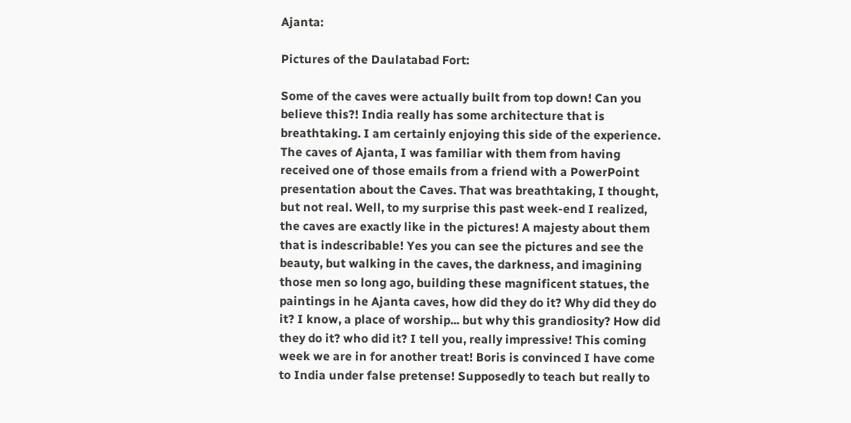Ajanta:

Pictures of the Daulatabad Fort:

Some of the caves were actually built from top down! Can you believe this?! India really has some architecture that is breathtaking. I am certainly enjoying this side of the experience. The caves of Ajanta, I was familiar with them from having received one of those emails from a friend with a PowerPoint presentation about the Caves. That was breathtaking, I thought, but not real. Well, to my surprise this past week-end I realized, the caves are exactly like in the pictures! A majesty about them that is indescribable! Yes you can see the pictures and see the beauty, but walking in the caves, the darkness, and imagining those men so long ago, building these magnificent statues, the paintings in he Ajanta caves, how did they do it? Why did they do it? I know, a place of worship... but why this grandiosity? How did they do it? who did it? I tell you, really impressive! This coming week we are in for another treat! Boris is convinced I have come to India under false pretense! Supposedly to teach but really to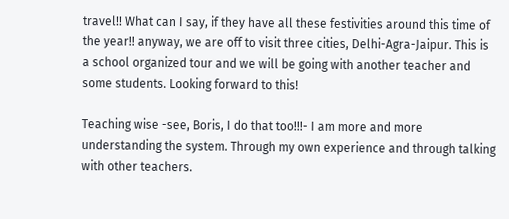travel!! What can I say, if they have all these festivities around this time of the year!! anyway, we are off to visit three cities, Delhi-Agra-Jaipur. This is a school organized tour and we will be going with another teacher and some students. Looking forward to this!

Teaching wise -see, Boris, I do that too!!!- I am more and more understanding the system. Through my own experience and through talking with other teachers.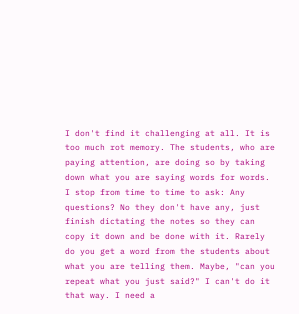I don't find it challenging at all. It is too much rot memory. The students, who are paying attention, are doing so by taking down what you are saying words for words. I stop from time to time to ask: Any questions? No they don't have any, just finish dictating the notes so they can copy it down and be done with it. Rarely do you get a word from the students about what you are telling them. Maybe, "can you repeat what you just said?" I can't do it that way. I need a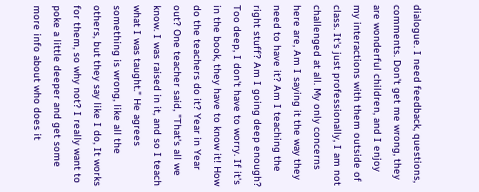dialogue. I need feedback, questions, comments. Don't get me wrong, they are wonderful children, and I enjoy my interactions with them outside of class. It's just professionally, I am not challenged at all. My only concerns here are, Am I saying it the way they need to have it? Am I teaching the right stuff? Am I going deep enough? Too deep, I don't have to worry. If it's in the book, they have to know it! How do the teachers do it? Year in Year out? One teacher said, "That's all we know. I was raised in it, and so I teach what I was taught." He agrees something is wrong, like all the others, but they say like I do, It works for them, so why not? I really want to poke a little deeper and get some more info about who does it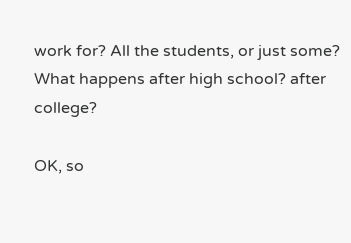work for? All the students, or just some? What happens after high school? after college?

OK, so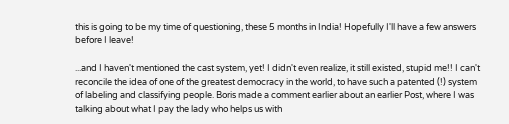this is going to be my time of questioning, these 5 months in India! Hopefully I'll have a few answers before I leave!

...and I haven't mentioned the cast system, yet! I didn't even realize, it still existed, stupid me!! I can't reconcile the idea of one of the greatest democracy in the world, to have such a patented (!) system of labeling and classifying people. Boris made a comment earlier about an earlier Post, where I was talking about what I pay the lady who helps us with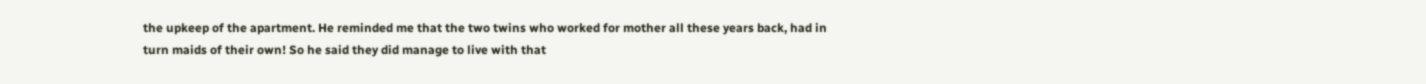the upkeep of the apartment. He reminded me that the two twins who worked for mother all these years back, had in turn maids of their own! So he said they did manage to live with that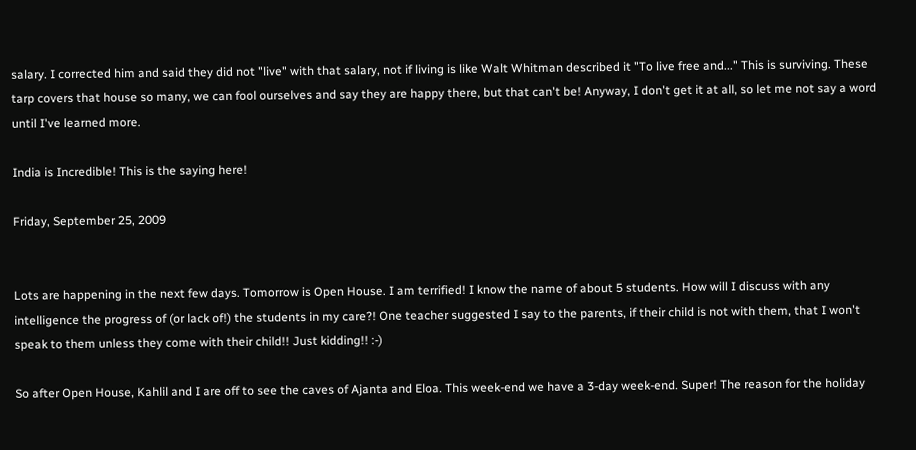salary. I corrected him and said they did not "live" with that salary, not if living is like Walt Whitman described it "To live free and..." This is surviving. These tarp covers that house so many, we can fool ourselves and say they are happy there, but that can't be! Anyway, I don't get it at all, so let me not say a word until I've learned more.

India is Incredible! This is the saying here!

Friday, September 25, 2009


Lots are happening in the next few days. Tomorrow is Open House. I am terrified! I know the name of about 5 students. How will I discuss with any intelligence the progress of (or lack of!) the students in my care?! One teacher suggested I say to the parents, if their child is not with them, that I won't speak to them unless they come with their child!! Just kidding!! :-)

So after Open House, Kahlil and I are off to see the caves of Ajanta and Eloa. This week-end we have a 3-day week-end. Super! The reason for the holiday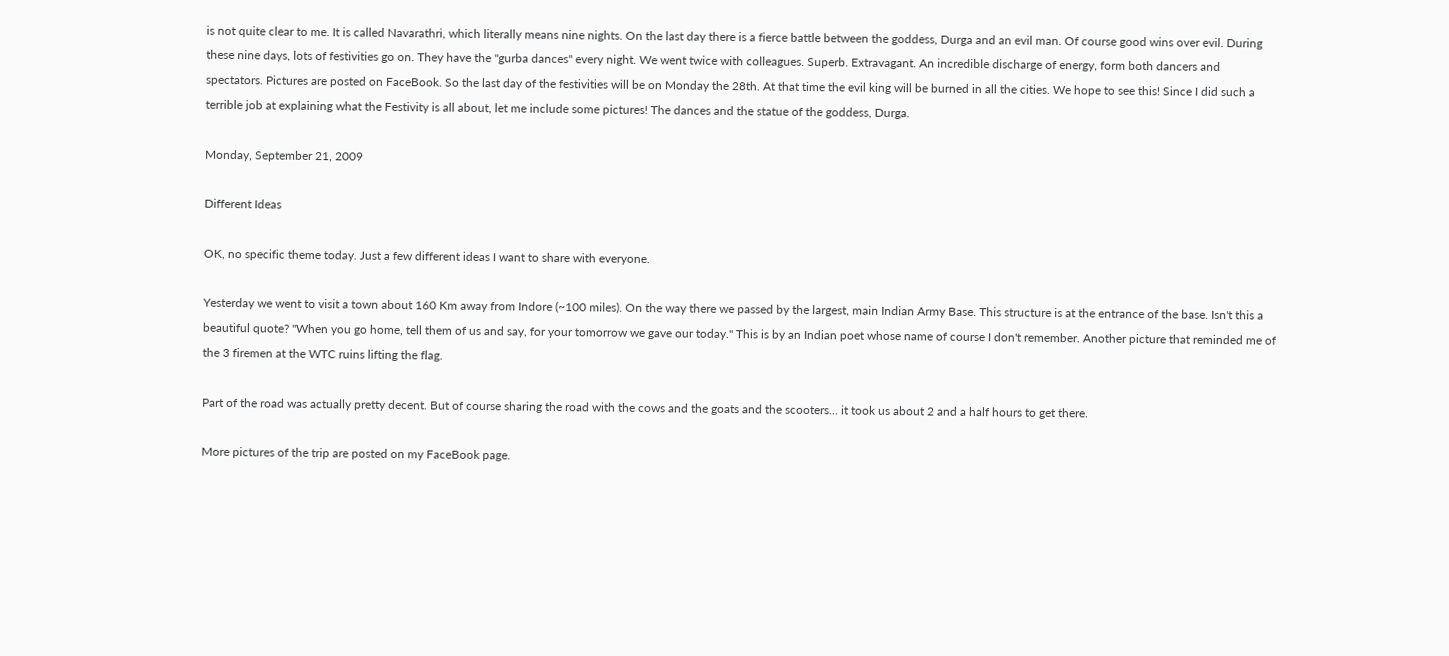is not quite clear to me. It is called Navarathri, which literally means nine nights. On the last day there is a fierce battle between the goddess, Durga and an evil man. Of course good wins over evil. During these nine days, lots of festivities go on. They have the "gurba dances" every night. We went twice with colleagues. Superb. Extravagant. An incredible discharge of energy, form both dancers and spectators. Pictures are posted on FaceBook. So the last day of the festivities will be on Monday the 28th. At that time the evil king will be burned in all the cities. We hope to see this! Since I did such a terrible job at explaining what the Festivity is all about, let me include some pictures! The dances and the statue of the goddess, Durga.

Monday, September 21, 2009

Different Ideas

OK, no specific theme today. Just a few different ideas I want to share with everyone.

Yesterday we went to visit a town about 160 Km away from Indore (~100 miles). On the way there we passed by the largest, main Indian Army Base. This structure is at the entrance of the base. Isn't this a beautiful quote? "When you go home, tell them of us and say, for your tomorrow we gave our today." This is by an Indian poet whose name of course I don't remember. Another picture that reminded me of the 3 firemen at the WTC ruins lifting the flag.

Part of the road was actually pretty decent. But of course sharing the road with the cows and the goats and the scooters... it took us about 2 and a half hours to get there.

More pictures of the trip are posted on my FaceBook page.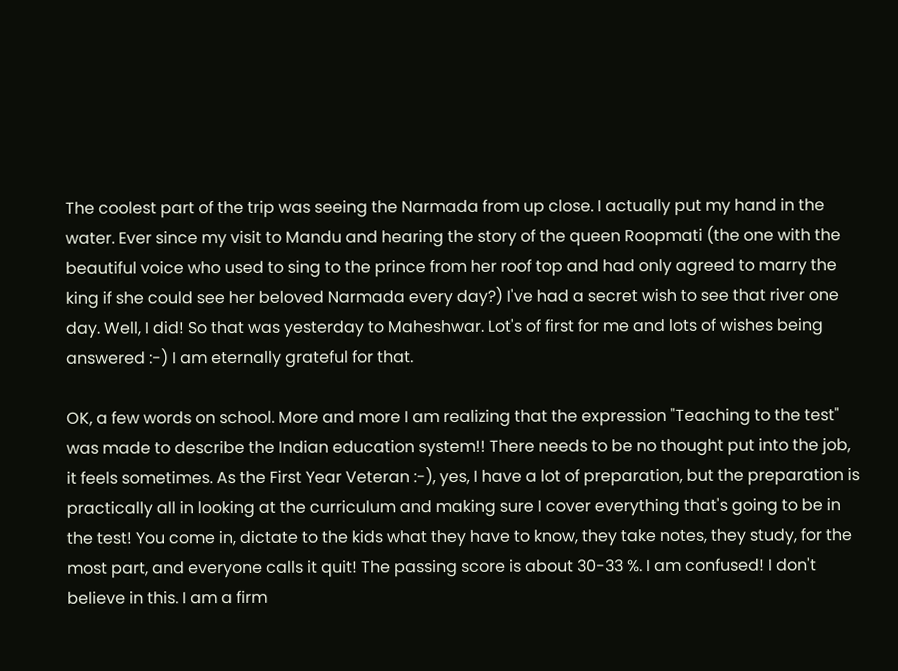The coolest part of the trip was seeing the Narmada from up close. I actually put my hand in the water. Ever since my visit to Mandu and hearing the story of the queen Roopmati (the one with the beautiful voice who used to sing to the prince from her roof top and had only agreed to marry the king if she could see her beloved Narmada every day?) I've had a secret wish to see that river one day. Well, I did! So that was yesterday to Maheshwar. Lot's of first for me and lots of wishes being answered :-) I am eternally grateful for that.

OK, a few words on school. More and more I am realizing that the expression "Teaching to the test" was made to describe the Indian education system!! There needs to be no thought put into the job, it feels sometimes. As the First Year Veteran :-), yes, I have a lot of preparation, but the preparation is practically all in looking at the curriculum and making sure I cover everything that's going to be in the test! You come in, dictate to the kids what they have to know, they take notes, they study, for the most part, and everyone calls it quit! The passing score is about 30-33 %. I am confused! I don't believe in this. I am a firm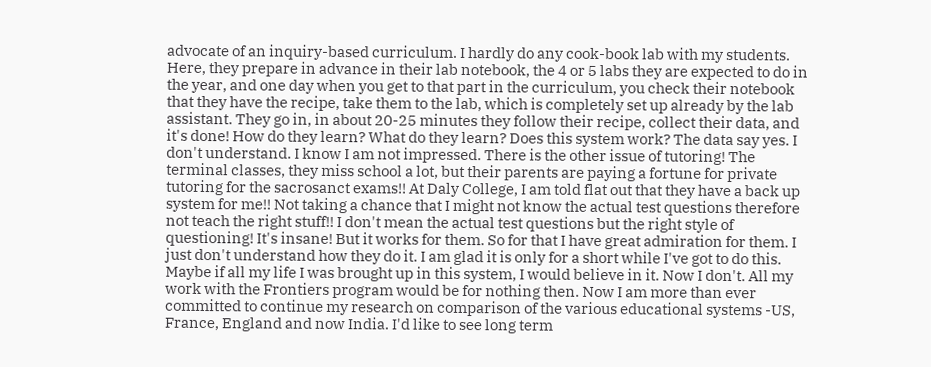advocate of an inquiry-based curriculum. I hardly do any cook-book lab with my students. Here, they prepare in advance in their lab notebook, the 4 or 5 labs they are expected to do in the year, and one day when you get to that part in the curriculum, you check their notebook that they have the recipe, take them to the lab, which is completely set up already by the lab assistant. They go in, in about 20-25 minutes they follow their recipe, collect their data, and it's done! How do they learn? What do they learn? Does this system work? The data say yes. I don't understand. I know I am not impressed. There is the other issue of tutoring! The terminal classes, they miss school a lot, but their parents are paying a fortune for private tutoring for the sacrosanct exams!! At Daly College, I am told flat out that they have a back up system for me!! Not taking a chance that I might not know the actual test questions therefore not teach the right stuff!! I don't mean the actual test questions but the right style of questioning! It's insane! But it works for them. So for that I have great admiration for them. I just don't understand how they do it. I am glad it is only for a short while I've got to do this. Maybe if all my life I was brought up in this system, I would believe in it. Now I don't. All my work with the Frontiers program would be for nothing then. Now I am more than ever committed to continue my research on comparison of the various educational systems -US, France, England and now India. I'd like to see long term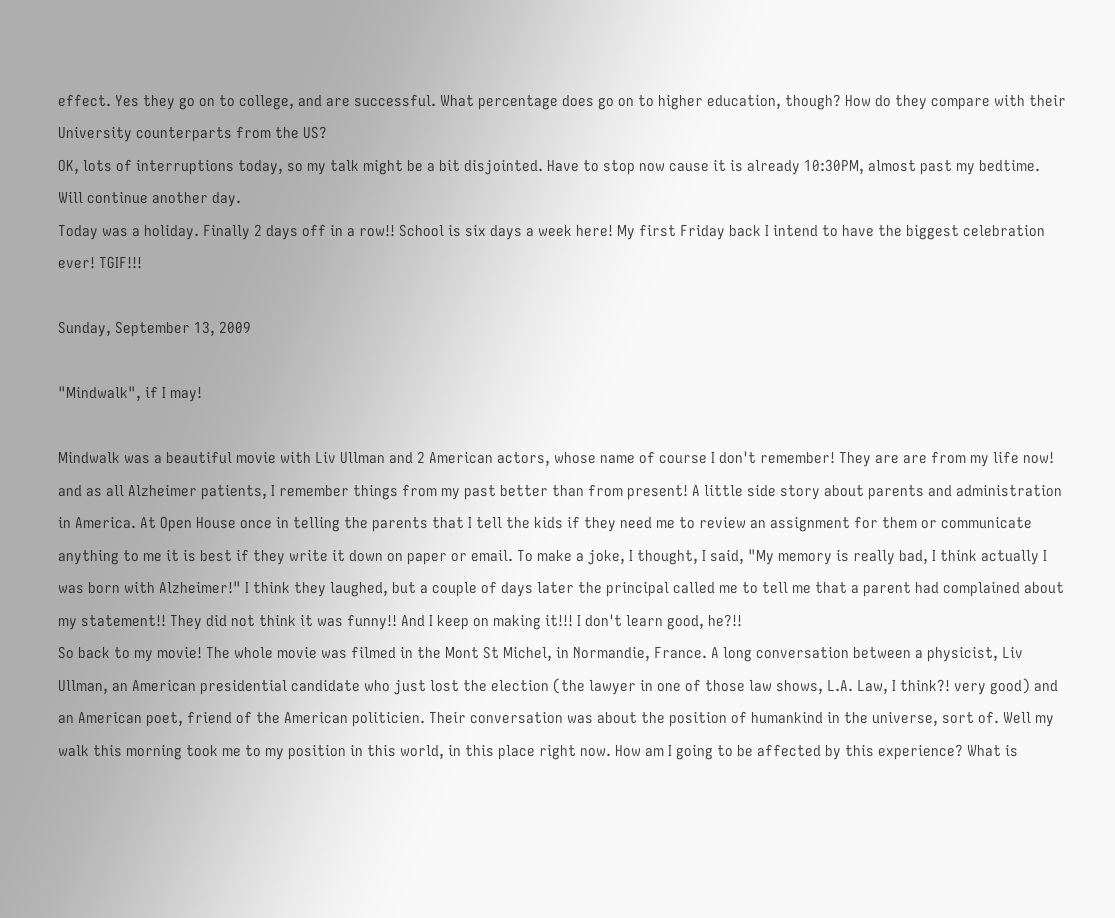effect. Yes they go on to college, and are successful. What percentage does go on to higher education, though? How do they compare with their University counterparts from the US?
OK, lots of interruptions today, so my talk might be a bit disjointed. Have to stop now cause it is already 10:30PM, almost past my bedtime. Will continue another day.
Today was a holiday. Finally 2 days off in a row!! School is six days a week here! My first Friday back I intend to have the biggest celebration ever! TGIF!!!

Sunday, September 13, 2009

"Mindwalk", if I may!

Mindwalk was a beautiful movie with Liv Ullman and 2 American actors, whose name of course I don't remember! They are are from my life now! and as all Alzheimer patients, I remember things from my past better than from present! A little side story about parents and administration in America. At Open House once in telling the parents that I tell the kids if they need me to review an assignment for them or communicate anything to me it is best if they write it down on paper or email. To make a joke, I thought, I said, "My memory is really bad, I think actually I was born with Alzheimer!" I think they laughed, but a couple of days later the principal called me to tell me that a parent had complained about my statement!! They did not think it was funny!! And I keep on making it!!! I don't learn good, he?!!
So back to my movie! The whole movie was filmed in the Mont St Michel, in Normandie, France. A long conversation between a physicist, Liv Ullman, an American presidential candidate who just lost the election (the lawyer in one of those law shows, L.A. Law, I think?! very good) and an American poet, friend of the American politicien. Their conversation was about the position of humankind in the universe, sort of. Well my walk this morning took me to my position in this world, in this place right now. How am I going to be affected by this experience? What is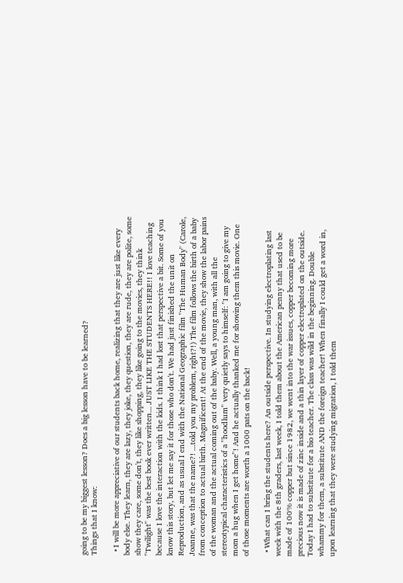going to be my biggest lesson? Does a big lesson have to be learned?
Things that I know:

  • I will be more appreciative of our students back home, realizing that they are just like every body else. They learn, they are lazy, they joke, they question, they are rude, they are polite, some show they care, some don't, they like shopping, they like going to the movies, they think "Twilight" was the best book ever written... JUST LIKE THE STUDENTS HERE!! I love teaching because I love the interaction with the kids. I think I had lost that perspective a bit. Some of you know this story, but let me say it for those who don't. We had just finished the unit on Reproduction, and as usual I end with the National Geographic film "The Human Body" (Carole, Joanne, was that the name?! ...told you my problem, right?!) The film follows the birth of a baby from conception to actual birth. Magnificent! At the end of the movie, they show the labor pains of the woman and the actual coming out of the baby. Well, a young man, with all the stereotypical characteristics of a "hoodlum" very quietly says to himself: "I am going to give my mom a hug when I get home"! And he actually thanked me for showing them this movie. One of those moments are worth a 1000 pats on the back!

  • What can I bring the students here? An outside perspective. In studying electroplating last week with the 8th graders, last week, I told them about the American penny that used to be made of 100% copper but since 1982, we went into the war issues, copper becoming more precious now it is made of zinc inside and a thin layer of copper electroplated on the outside. Today I had to substitute for a bio teacher. The class was wild in the beginning. Double whammy for them, a substitute AND the foreign teacher! When finally I could get a word in, upon learning that they were studying migration, I told them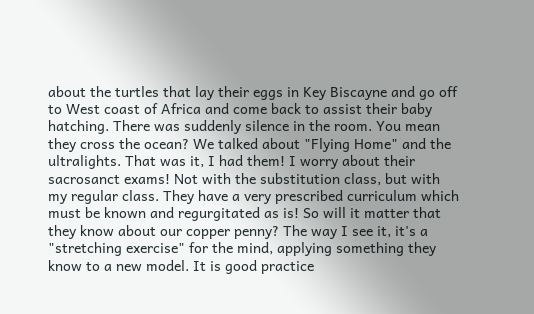about the turtles that lay their eggs in Key Biscayne and go off to West coast of Africa and come back to assist their baby hatching. There was suddenly silence in the room. You mean they cross the ocean? We talked about "Flying Home" and the ultralights. That was it, I had them! I worry about their sacrosanct exams! Not with the substitution class, but with my regular class. They have a very prescribed curriculum which must be known and regurgitated as is! So will it matter that they know about our copper penny? The way I see it, it's a "stretching exercise" for the mind, applying something they know to a new model. It is good practice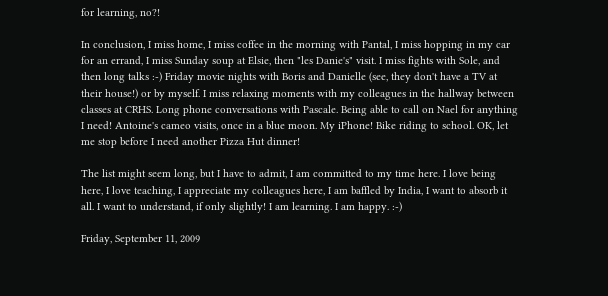for learning, no?!

In conclusion, I miss home, I miss coffee in the morning with Pantal, I miss hopping in my car for an errand, I miss Sunday soup at Elsie, then "les Danie's" visit. I miss fights with Sole, and then long talks :-) Friday movie nights with Boris and Danielle (see, they don't have a TV at their house!) or by myself. I miss relaxing moments with my colleagues in the hallway between classes at CRHS. Long phone conversations with Pascale. Being able to call on Nael for anything I need! Antoine's cameo visits, once in a blue moon. My iPhone! Bike riding to school. OK, let me stop before I need another Pizza Hut dinner!

The list might seem long, but I have to admit, I am committed to my time here. I love being here, I love teaching, I appreciate my colleagues here, I am baffled by India, I want to absorb it all. I want to understand, if only slightly! I am learning. I am happy. :-)

Friday, September 11, 2009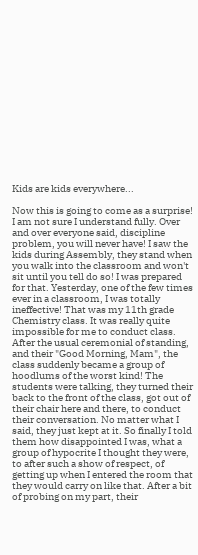Kids are kids everywhere...

Now this is going to come as a surprise! I am not sure I understand fully. Over and over everyone said, discipline problem, you will never have! I saw the kids during Assembly, they stand when you walk into the classroom and won't sit until you tell do so! I was prepared for that. Yesterday, one of the few times ever in a classroom, I was totally ineffective! That was my 11th grade Chemistry class. It was really quite impossible for me to conduct class. After the usual ceremonial of standing, and their "Good Morning, Mam", the class suddenly became a group of hoodlums of the worst kind! The students were talking, they turned their back to the front of the class, got out of their chair here and there, to conduct their conversation. No matter what I said, they just kept at it. So finally I told them how disappointed I was, what a group of hypocrite I thought they were, to after such a show of respect, of getting up when I entered the room that they would carry on like that. After a bit of probing on my part, their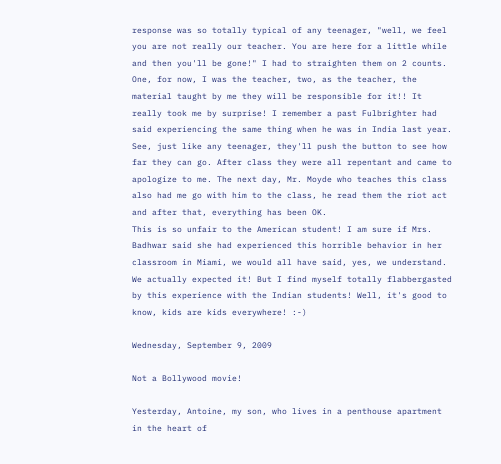response was so totally typical of any teenager, "well, we feel you are not really our teacher. You are here for a little while and then you'll be gone!" I had to straighten them on 2 counts. One, for now, I was the teacher, two, as the teacher, the material taught by me they will be responsible for it!! It really took me by surprise! I remember a past Fulbrighter had said experiencing the same thing when he was in India last year. See, just like any teenager, they'll push the button to see how far they can go. After class they were all repentant and came to apologize to me. The next day, Mr. Moyde who teaches this class also had me go with him to the class, he read them the riot act and after that, everything has been OK.
This is so unfair to the American student! I am sure if Mrs. Badhwar said she had experienced this horrible behavior in her classroom in Miami, we would all have said, yes, we understand. We actually expected it! But I find myself totally flabbergasted by this experience with the Indian students! Well, it's good to know, kids are kids everywhere! :-)

Wednesday, September 9, 2009

Not a Bollywood movie!

Yesterday, Antoine, my son, who lives in a penthouse apartment in the heart of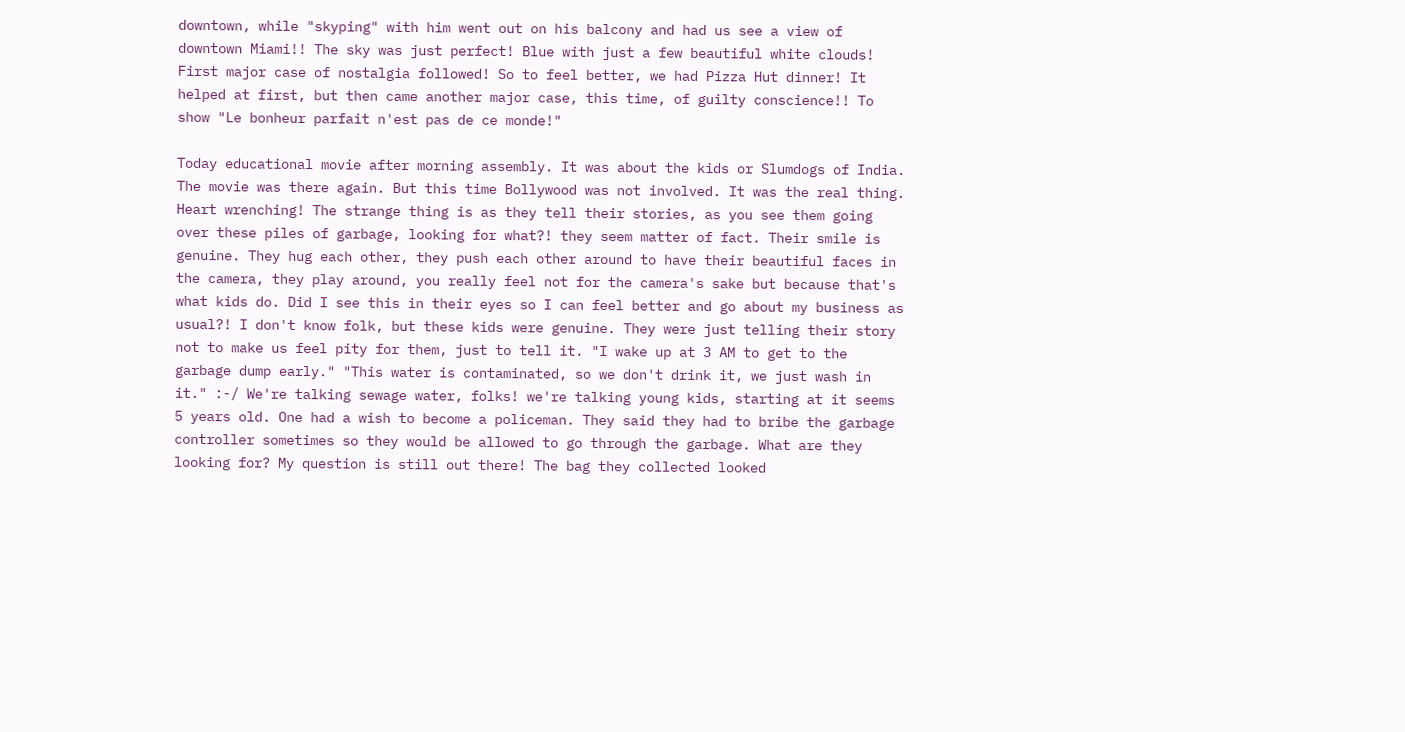downtown, while "skyping" with him went out on his balcony and had us see a view of downtown Miami!! The sky was just perfect! Blue with just a few beautiful white clouds! First major case of nostalgia followed! So to feel better, we had Pizza Hut dinner! It helped at first, but then came another major case, this time, of guilty conscience!! To show "Le bonheur parfait n'est pas de ce monde!"

Today educational movie after morning assembly. It was about the kids or Slumdogs of India. The movie was there again. But this time Bollywood was not involved. It was the real thing. Heart wrenching! The strange thing is as they tell their stories, as you see them going over these piles of garbage, looking for what?! they seem matter of fact. Their smile is genuine. They hug each other, they push each other around to have their beautiful faces in the camera, they play around, you really feel not for the camera's sake but because that's what kids do. Did I see this in their eyes so I can feel better and go about my business as usual?! I don't know folk, but these kids were genuine. They were just telling their story not to make us feel pity for them, just to tell it. "I wake up at 3 AM to get to the garbage dump early." "This water is contaminated, so we don't drink it, we just wash in it." :-/ We're talking sewage water, folks! we're talking young kids, starting at it seems 5 years old. One had a wish to become a policeman. They said they had to bribe the garbage controller sometimes so they would be allowed to go through the garbage. What are they looking for? My question is still out there! The bag they collected looked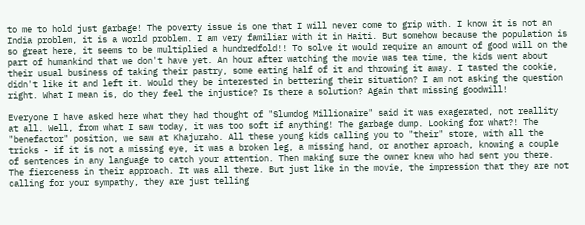to me to hold just garbage! The poverty issue is one that I will never come to grip with. I know it is not an India problem, it is a world problem. I am very familiar with it in Haiti. But somehow because the population is so great here, it seems to be multiplied a hundredfold!! To solve it would require an amount of good will on the part of humankind that we don't have yet. An hour after watching the movie was tea time, the kids went about their usual business of taking their pastry, some eating half of it and throwing it away. I tasted the cookie, didn't like it and left it. Would they be interested in bettering their situation? I am not asking the question right. What I mean is, do they feel the injustice? Is there a solution? Again that missing goodwill!

Everyone I have asked here what they had thought of "Slumdog Millionaire" said it was exagerated, not reallity at all. Well, from what I saw today, it was too soft if anything! The garbage dump. Looking for what?! The "benefactor" position, we saw at Khajuraho. All these young kids calling you to "their" store, with all the tricks - if it is not a missing eye, it was a broken leg, a missing hand, or another aproach, knowing a couple of sentences in any language to catch your attention. Then making sure the owner knew who had sent you there. The fierceness in their approach. It was all there. But just like in the movie, the impression that they are not calling for your sympathy, they are just telling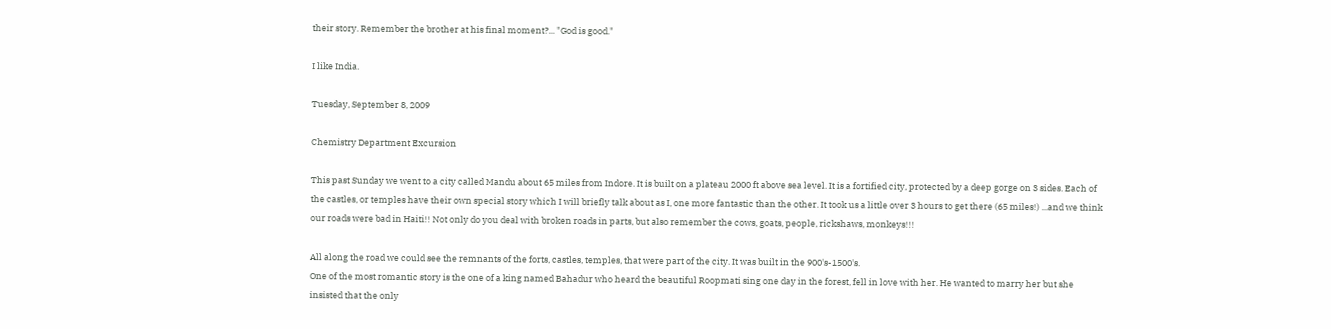their story. Remember the brother at his final moment?... "God is good."

I like India.

Tuesday, September 8, 2009

Chemistry Department Excursion

This past Sunday we went to a city called Mandu about 65 miles from Indore. It is built on a plateau 2000 ft above sea level. It is a fortified city, protected by a deep gorge on 3 sides. Each of the castles, or temples have their own special story which I will briefly talk about as I, one more fantastic than the other. It took us a little over 3 hours to get there (65 miles!) ...and we think our roads were bad in Haiti!! Not only do you deal with broken roads in parts, but also remember the cows, goats, people, rickshaws, monkeys!!!

All along the road we could see the remnants of the forts, castles, temples, that were part of the city. It was built in the 900's-1500's.
One of the most romantic story is the one of a king named Bahadur who heard the beautiful Roopmati sing one day in the forest, fell in love with her. He wanted to marry her but she insisted that the only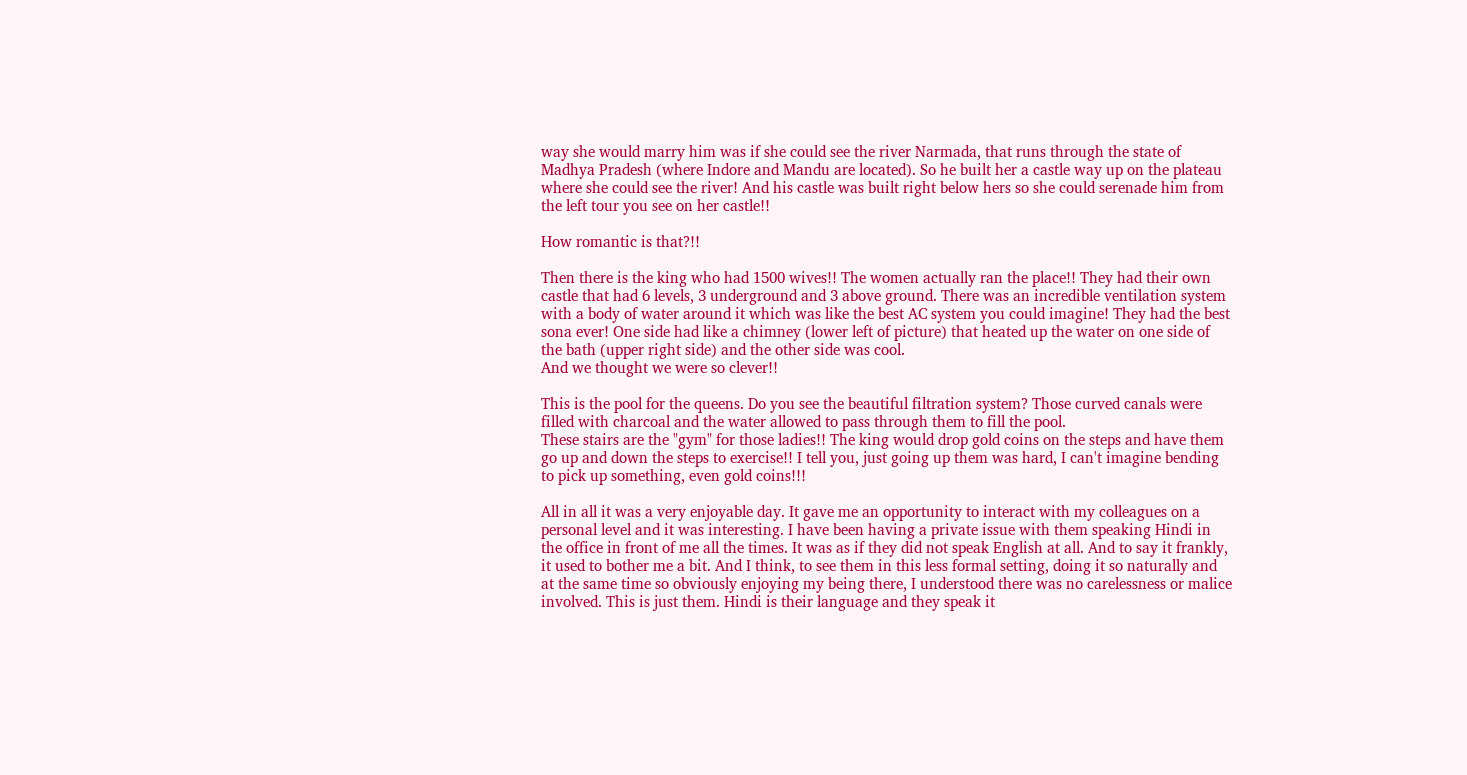way she would marry him was if she could see the river Narmada, that runs through the state of Madhya Pradesh (where Indore and Mandu are located). So he built her a castle way up on the plateau where she could see the river! And his castle was built right below hers so she could serenade him from the left tour you see on her castle!!

How romantic is that?!!

Then there is the king who had 1500 wives!! The women actually ran the place!! They had their own castle that had 6 levels, 3 underground and 3 above ground. There was an incredible ventilation system with a body of water around it which was like the best AC system you could imagine! They had the best sona ever! One side had like a chimney (lower left of picture) that heated up the water on one side of the bath (upper right side) and the other side was cool.
And we thought we were so clever!!

This is the pool for the queens. Do you see the beautiful filtration system? Those curved canals were filled with charcoal and the water allowed to pass through them to fill the pool.
These stairs are the "gym" for those ladies!! The king would drop gold coins on the steps and have them go up and down the steps to exercise!! I tell you, just going up them was hard, I can't imagine bending to pick up something, even gold coins!!!

All in all it was a very enjoyable day. It gave me an opportunity to interact with my colleagues on a personal level and it was interesting. I have been having a private issue with them speaking Hindi in the office in front of me all the times. It was as if they did not speak English at all. And to say it frankly, it used to bother me a bit. And I think, to see them in this less formal setting, doing it so naturally and at the same time so obviously enjoying my being there, I understood there was no carelessness or malice involved. This is just them. Hindi is their language and they speak it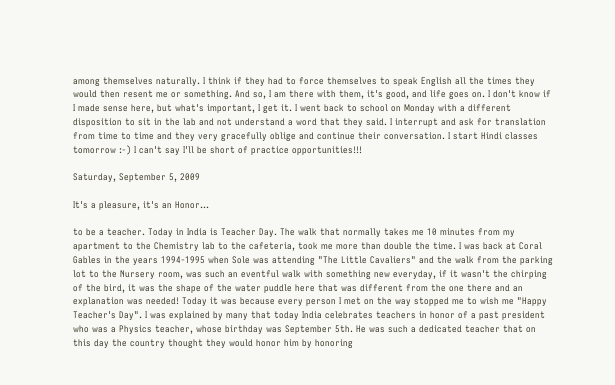among themselves naturally. I think if they had to force themselves to speak English all the times they would then resent me or something. And so, I am there with them, it's good, and life goes on. I don't know if I made sense here, but what's important, I get it. I went back to school on Monday with a different disposition to sit in the lab and not understand a word that they said. I interrupt and ask for translation from time to time and they very gracefully oblige and continue their conversation. I start Hindi classes tomorrow :-) I can't say I'll be short of practice opportunities!!!

Saturday, September 5, 2009

It's a pleasure, it's an Honor...

to be a teacher. Today in India is Teacher Day. The walk that normally takes me 10 minutes from my apartment to the Chemistry lab to the cafeteria, took me more than double the time. I was back at Coral Gables in the years 1994-1995 when Sole was attending "The Little Cavaliers" and the walk from the parking lot to the Nursery room, was such an eventful walk with something new everyday, if it wasn't the chirping of the bird, it was the shape of the water puddle here that was different from the one there and an explanation was needed! Today it was because every person I met on the way stopped me to wish me "Happy Teacher's Day". I was explained by many that today India celebrates teachers in honor of a past president who was a Physics teacher, whose birthday was September 5th. He was such a dedicated teacher that on this day the country thought they would honor him by honoring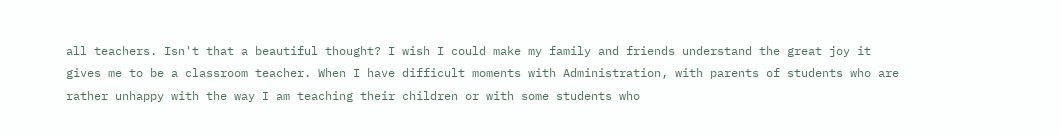all teachers. Isn't that a beautiful thought? I wish I could make my family and friends understand the great joy it gives me to be a classroom teacher. When I have difficult moments with Administration, with parents of students who are rather unhappy with the way I am teaching their children or with some students who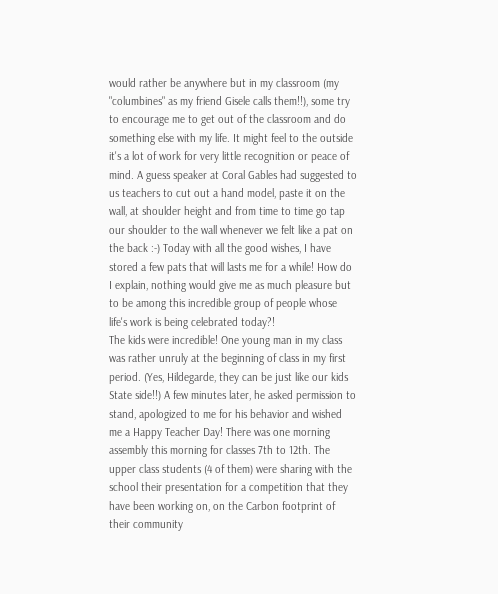would rather be anywhere but in my classroom (my "columbines" as my friend Gisele calls them!!), some try to encourage me to get out of the classroom and do something else with my life. It might feel to the outside it's a lot of work for very little recognition or peace of mind. A guess speaker at Coral Gables had suggested to us teachers to cut out a hand model, paste it on the wall, at shoulder height and from time to time go tap our shoulder to the wall whenever we felt like a pat on the back :-) Today with all the good wishes, I have stored a few pats that will lasts me for a while! How do I explain, nothing would give me as much pleasure but to be among this incredible group of people whose life's work is being celebrated today?!
The kids were incredible! One young man in my class was rather unruly at the beginning of class in my first period. (Yes, Hildegarde, they can be just like our kids State side!!) A few minutes later, he asked permission to stand, apologized to me for his behavior and wished me a Happy Teacher Day! There was one morning assembly this morning for classes 7th to 12th. The upper class students (4 of them) were sharing with the school their presentation for a competition that they have been working on, on the Carbon footprint of their community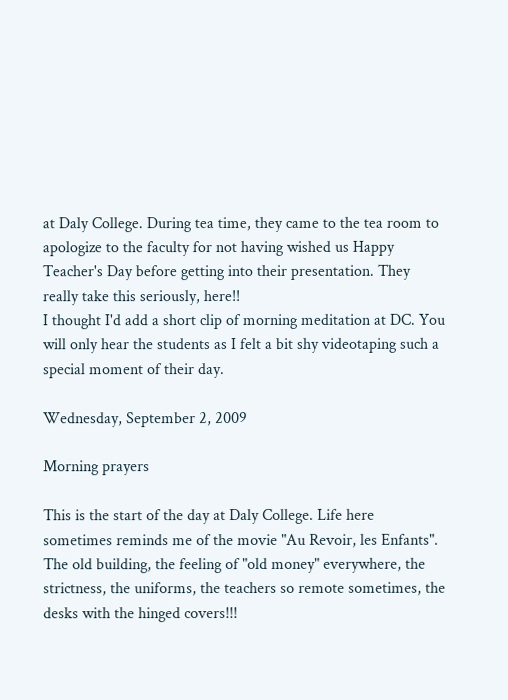at Daly College. During tea time, they came to the tea room to apologize to the faculty for not having wished us Happy Teacher's Day before getting into their presentation. They really take this seriously, here!!
I thought I'd add a short clip of morning meditation at DC. You will only hear the students as I felt a bit shy videotaping such a special moment of their day.

Wednesday, September 2, 2009

Morning prayers

This is the start of the day at Daly College. Life here sometimes reminds me of the movie "Au Revoir, les Enfants". The old building, the feeling of "old money" everywhere, the strictness, the uniforms, the teachers so remote sometimes, the desks with the hinged covers!!!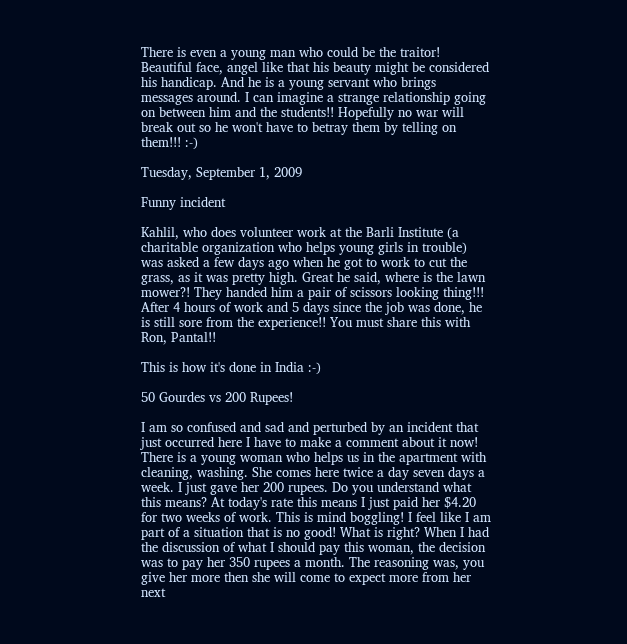There is even a young man who could be the traitor! Beautiful face, angel like that his beauty might be considered his handicap. And he is a young servant who brings messages around. I can imagine a strange relationship going on between him and the students!! Hopefully no war will break out so he won't have to betray them by telling on them!!! :-)

Tuesday, September 1, 2009

Funny incident

Kahlil, who does volunteer work at the Barli Institute (a charitable organization who helps young girls in trouble) was asked a few days ago when he got to work to cut the grass, as it was pretty high. Great he said, where is the lawn mower?! They handed him a pair of scissors looking thing!!! After 4 hours of work and 5 days since the job was done, he is still sore from the experience!! You must share this with Ron, Pantal!!

This is how it's done in India :-)

50 Gourdes vs 200 Rupees!

I am so confused and sad and perturbed by an incident that just occurred here I have to make a comment about it now! There is a young woman who helps us in the apartment with cleaning, washing. She comes here twice a day seven days a week. I just gave her 200 rupees. Do you understand what this means? At today's rate this means I just paid her $4.20 for two weeks of work. This is mind boggling! I feel like I am part of a situation that is no good! What is right? When I had the discussion of what I should pay this woman, the decision was to pay her 350 rupees a month. The reasoning was, you give her more then she will come to expect more from her next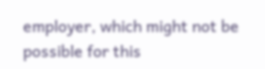employer, which might not be possible for this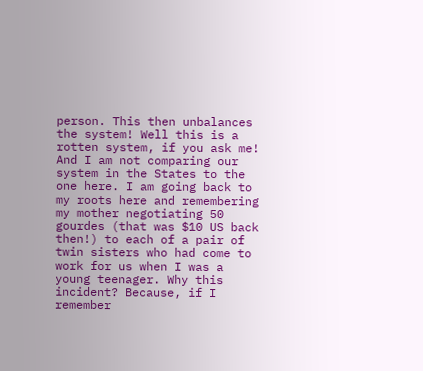person. This then unbalances the system! Well this is a rotten system, if you ask me! And I am not comparing our system in the States to the one here. I am going back to my roots here and remembering my mother negotiating 50 gourdes (that was $10 US back then!) to each of a pair of twin sisters who had come to work for us when I was a young teenager. Why this incident? Because, if I remember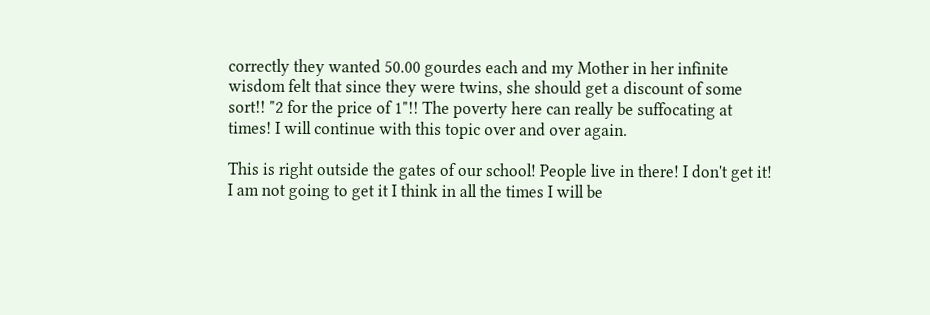correctly they wanted 50.00 gourdes each and my Mother in her infinite wisdom felt that since they were twins, she should get a discount of some sort!! "2 for the price of 1"!! The poverty here can really be suffocating at times! I will continue with this topic over and over again.

This is right outside the gates of our school! People live in there! I don't get it! I am not going to get it I think in all the times I will be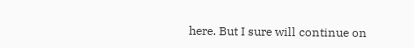here. But I sure will continue on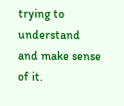trying to understand and make sense of it.